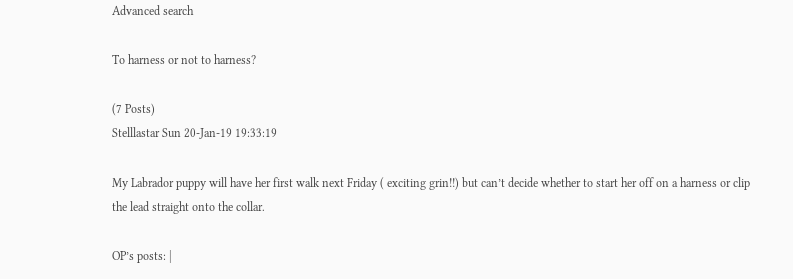Advanced search

To harness or not to harness?

(7 Posts)
Stelllastar Sun 20-Jan-19 19:33:19

My Labrador puppy will have her first walk next Friday ( exciting grin!!) but can’t decide whether to start her off on a harness or clip the lead straight onto the collar.

OP’s posts: |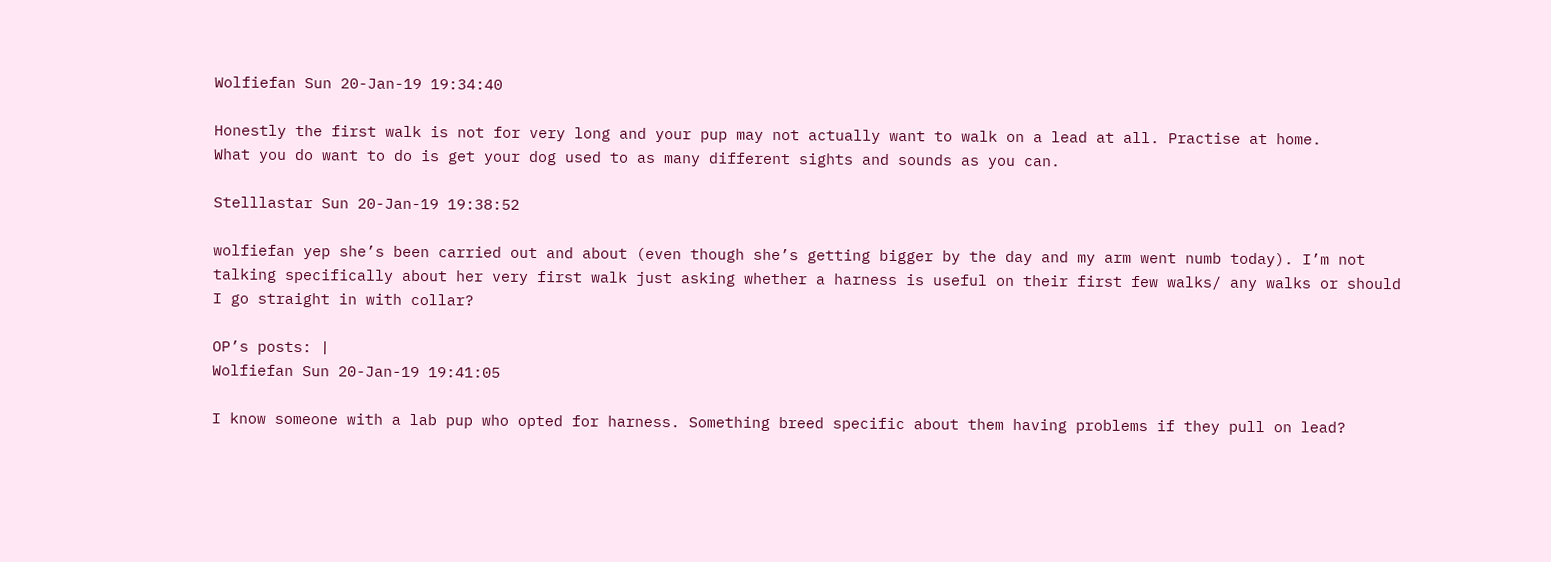Wolfiefan Sun 20-Jan-19 19:34:40

Honestly the first walk is not for very long and your pup may not actually want to walk on a lead at all. Practise at home.
What you do want to do is get your dog used to as many different sights and sounds as you can.

Stelllastar Sun 20-Jan-19 19:38:52

wolfiefan yep she’s been carried out and about (even though she’s getting bigger by the day and my arm went numb today). I’m not talking specifically about her very first walk just asking whether a harness is useful on their first few walks/ any walks or should I go straight in with collar?

OP’s posts: |
Wolfiefan Sun 20-Jan-19 19:41:05

I know someone with a lab pup who opted for harness. Something breed specific about them having problems if they pull on lead?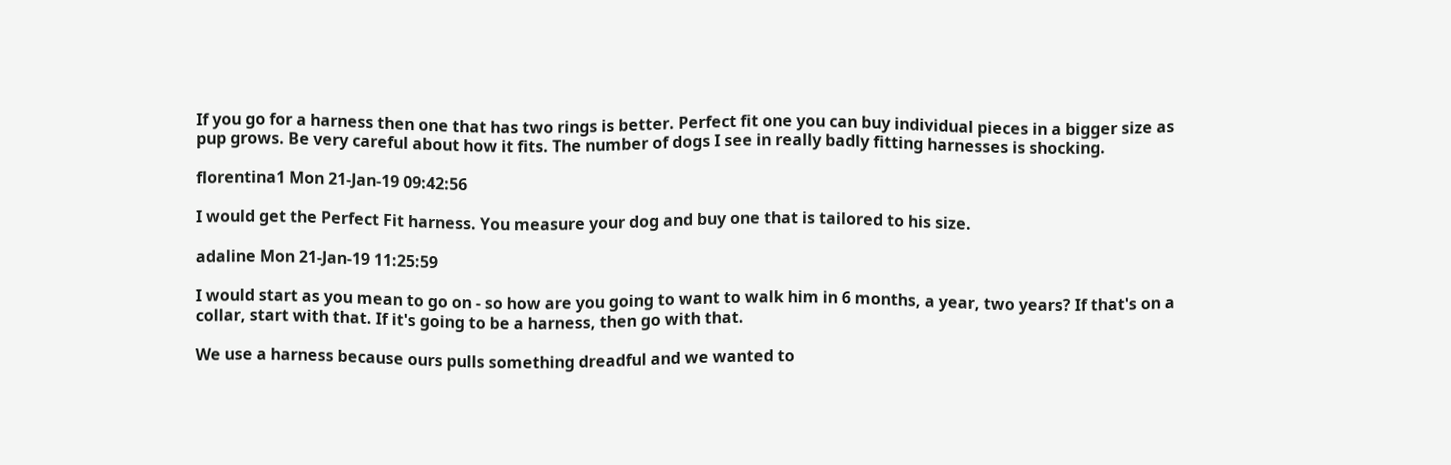If you go for a harness then one that has two rings is better. Perfect fit one you can buy individual pieces in a bigger size as pup grows. Be very careful about how it fits. The number of dogs I see in really badly fitting harnesses is shocking.

florentina1 Mon 21-Jan-19 09:42:56

I would get the Perfect Fit harness. You measure your dog and buy one that is tailored to his size.

adaline Mon 21-Jan-19 11:25:59

I would start as you mean to go on - so how are you going to want to walk him in 6 months, a year, two years? If that's on a collar, start with that. If it's going to be a harness, then go with that.

We use a harness because ours pulls something dreadful and we wanted to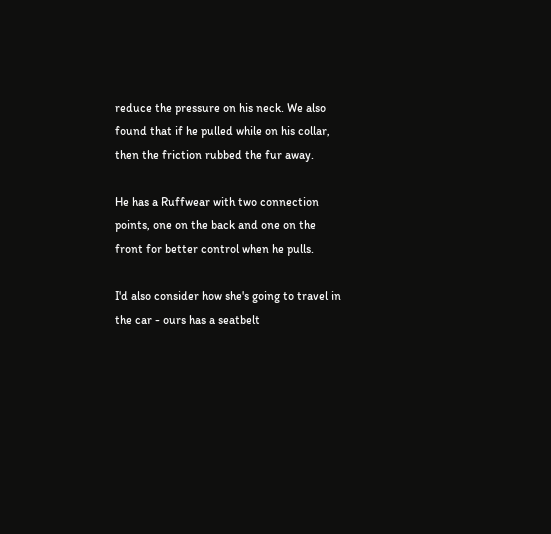reduce the pressure on his neck. We also found that if he pulled while on his collar, then the friction rubbed the fur away.

He has a Ruffwear with two connection points, one on the back and one on the front for better control when he pulls.

I'd also consider how she's going to travel in the car - ours has a seatbelt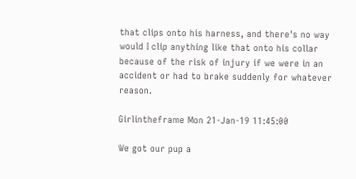that clips onto his harness, and there's no way would I clip anything like that onto his collar because of the risk of injury if we were in an accident or had to brake suddenly for whatever reason.

Girlintheframe Mon 21-Jan-19 11:45:00

We got our pup a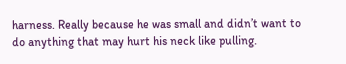harness. Really because he was small and didn’t want to do anything that may hurt his neck like pulling.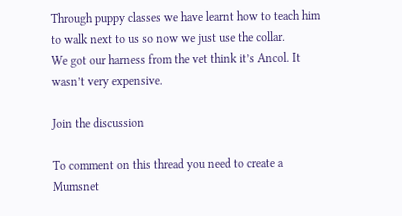Through puppy classes we have learnt how to teach him to walk next to us so now we just use the collar.
We got our harness from the vet think it’s Ancol. It wasn’t very expensive.

Join the discussion

To comment on this thread you need to create a Mumsnet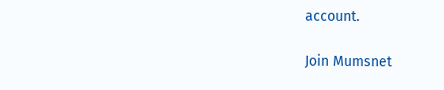account.

Join Mumsnet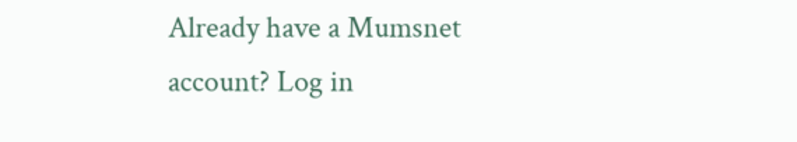Already have a Mumsnet account? Log in